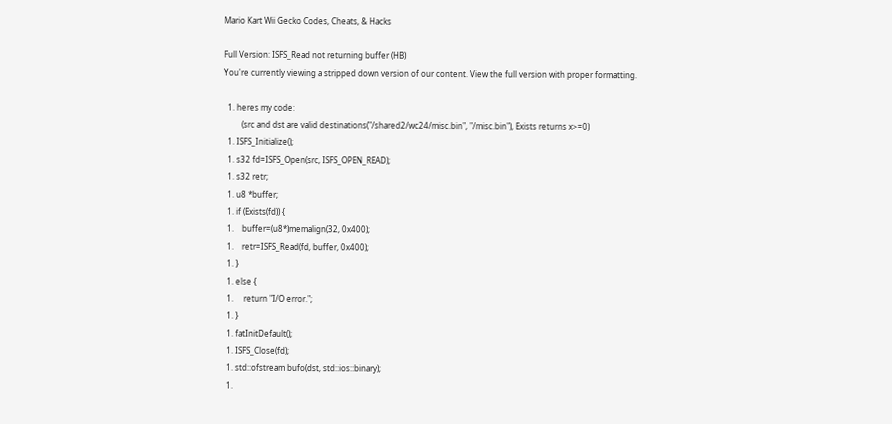Mario Kart Wii Gecko Codes, Cheats, & Hacks

Full Version: ISFS_Read not returning buffer (HB)
You're currently viewing a stripped down version of our content. View the full version with proper formatting.

  1. heres my code:
         (src and dst are valid destinations("/shared2/wc24/misc.bin", "/misc.bin"), Exists returns x>=0)
  1. ISFS_Initialize();
  1. s32 fd=ISFS_Open(src, ISFS_OPEN_READ);
  1. s32 retr;
  1. u8 *buffer;
  1. if (Exists(fd)) {
  1.    buffer=(u8*)memalign(32, 0x400);
  1.    retr=ISFS_Read(fd, buffer, 0x400);
  1. }
  1. else {
  1.     return "I/O error.";
  1. }
  1. fatInitDefault();
  1. ISFS_Close(fd);
  1. std::ofstream bufo(dst, std::ios::binary);
  1.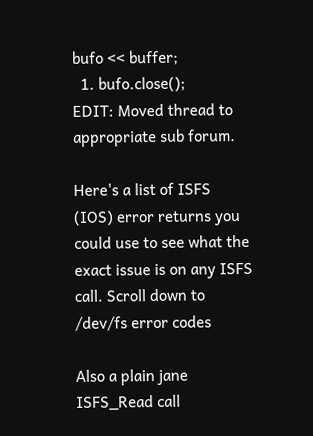bufo << buffer;
  1. bufo.close();
EDIT: Moved thread to appropriate sub forum.

Here's a list of ISFS (IOS) error returns you could use to see what the exact issue is on any ISFS call. Scroll down to /dev/fs error codes

Also a plain jane ISFS_Read call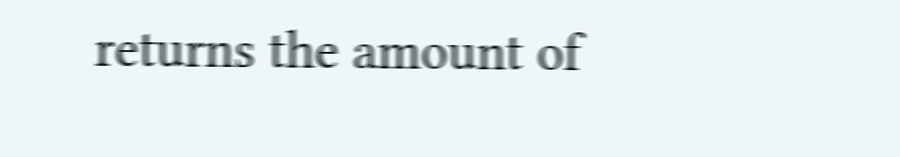returns the amount of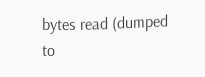bytes read (dumped to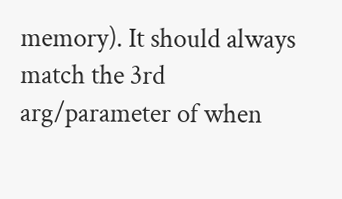memory). It should always match the 3rd arg/parameter of when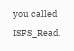you called ISFS_Read.